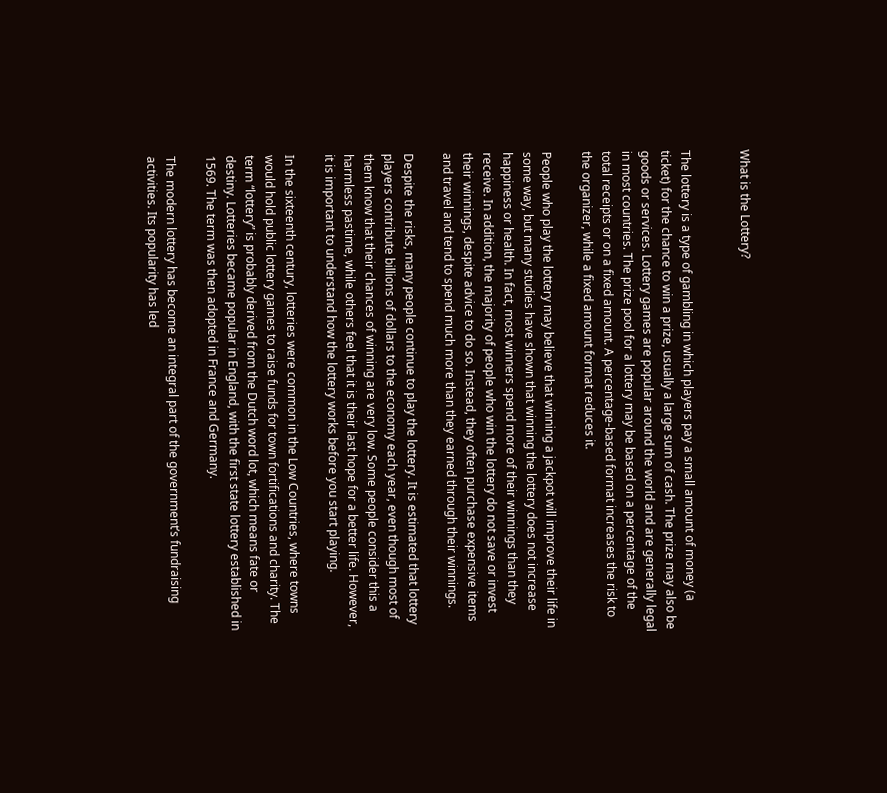What is the Lottery?


The lottery is a type of gambling in which players pay a small amount of money (a ticket) for the chance to win a prize, usually a large sum of cash. The prize may also be goods or services. Lottery games are popular around the world and are generally legal in most countries. The prize pool for a lottery may be based on a percentage of the total receipts or on a fixed amount. A percentage-based format increases the risk to the organizer, while a fixed amount format reduces it.

People who play the lottery may believe that winning a jackpot will improve their life in some way, but many studies have shown that winning the lottery does not increase happiness or health. In fact, most winners spend more of their winnings than they receive. In addition, the majority of people who win the lottery do not save or invest their winnings, despite advice to do so. Instead, they often purchase expensive items and travel and tend to spend much more than they earned through their winnings.

Despite the risks, many people continue to play the lottery. It is estimated that lottery players contribute billions of dollars to the economy each year, even though most of them know that their chances of winning are very low. Some people consider this a harmless pastime, while others feel that it is their last hope for a better life. However, it is important to understand how the lottery works before you start playing.

In the sixteenth century, lotteries were common in the Low Countries, where towns would hold public lottery games to raise funds for town fortifications and charity. The term “lottery” is probably derived from the Dutch word lot, which means fate or destiny. Lotteries became popular in England, with the first state lottery established in 1569. The term was then adopted in France and Germany.

The modern lottery has become an integral part of the government’s fundraising activities. Its popularity has led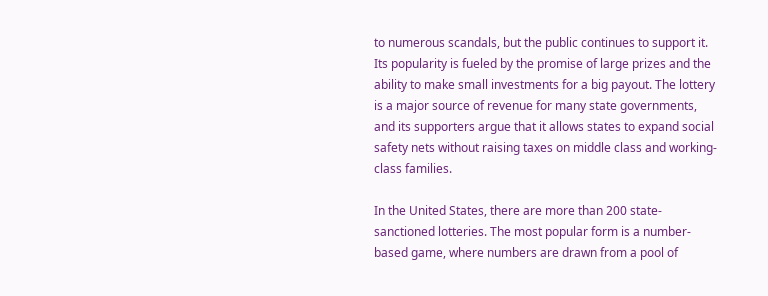to numerous scandals, but the public continues to support it. Its popularity is fueled by the promise of large prizes and the ability to make small investments for a big payout. The lottery is a major source of revenue for many state governments, and its supporters argue that it allows states to expand social safety nets without raising taxes on middle class and working-class families.

In the United States, there are more than 200 state-sanctioned lotteries. The most popular form is a number-based game, where numbers are drawn from a pool of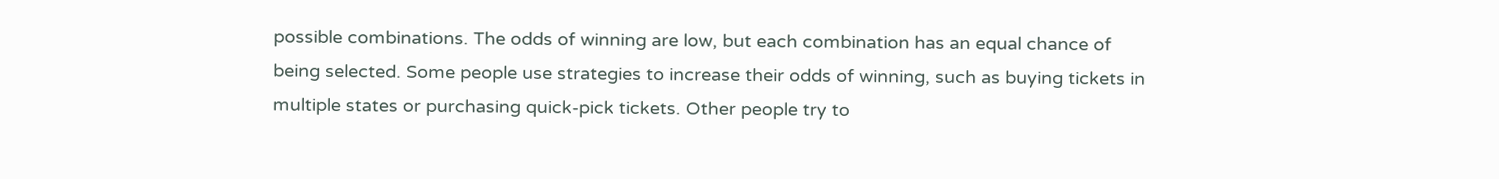possible combinations. The odds of winning are low, but each combination has an equal chance of being selected. Some people use strategies to increase their odds of winning, such as buying tickets in multiple states or purchasing quick-pick tickets. Other people try to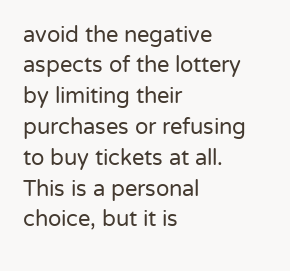avoid the negative aspects of the lottery by limiting their purchases or refusing to buy tickets at all. This is a personal choice, but it is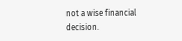not a wise financial decision.